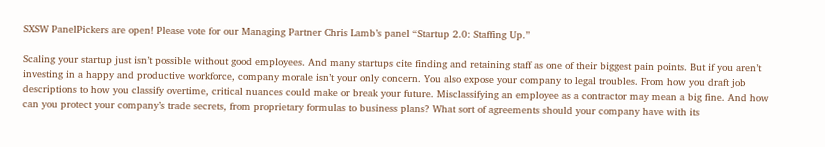SXSW PanelPickers are open! Please vote for our Managing Partner Chris Lamb’s panel “Startup 2.0: Staffing Up.”

Scaling your startup just isn’t possible without good employees. And many startups cite finding and retaining staff as one of their biggest pain points. But if you aren’t investing in a happy and productive workforce, company morale isn’t your only concern. You also expose your company to legal troubles. From how you draft job descriptions to how you classify overtime, critical nuances could make or break your future. Misclassifying an employee as a contractor may mean a big fine. And how can you protect your company’s trade secrets, from proprietary formulas to business plans? What sort of agreements should your company have with its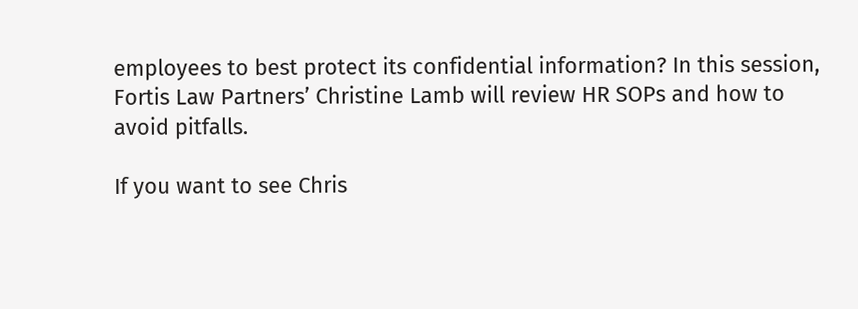employees to best protect its confidential information? In this session, Fortis Law Partners’ Christine Lamb will review HR SOPs and how to avoid pitfalls.

If you want to see Chris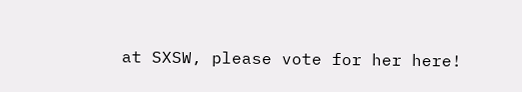at SXSW, please vote for her here!